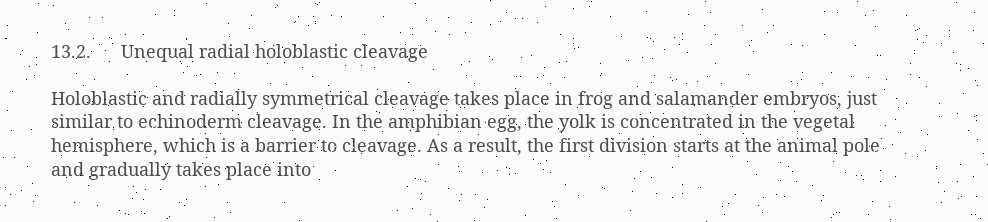13.2.      Unequal radial holoblastic cleavage

Holoblastic and radially symmetrical cleavage takes place in frog and salamander embryos, just similar to echinoderm cleavage. In the amphibian egg, the yolk is concentrated in the vegetal hemisphere, which is a barrier to cleavage. As a result, the first division starts at the animal pole and gradually takes place into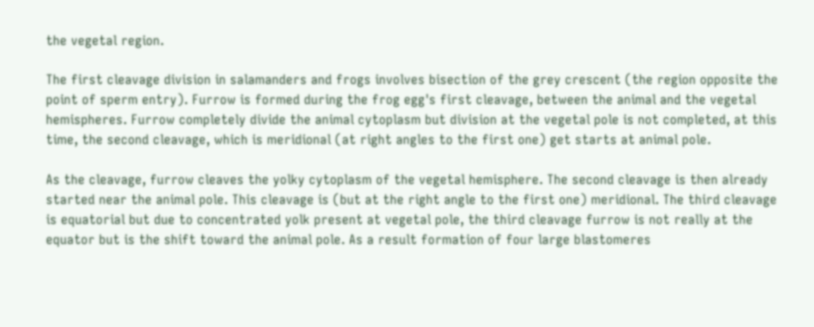the vegetal region.

The first cleavage division in salamanders and frogs involves bisection of the grey crescent (the region opposite the point of sperm entry). Furrow is formed during the frog egg's first cleavage, between the animal and the vegetal hemispheres. Furrow completely divide the animal cytoplasm but division at the vegetal pole is not completed, at this time, the second cleavage, which is meridional (at right angles to the first one) get starts at animal pole.

As the cleavage, furrow cleaves the yolky cytoplasm of the vegetal hemisphere. The second cleavage is then already started near the animal pole. This cleavage is (but at the right angle to the first one) meridional. The third cleavage is equatorial but due to concentrated yolk present at vegetal pole, the third cleavage furrow is not really at the equator but is the shift toward the animal pole. As a result formation of four large blastomeres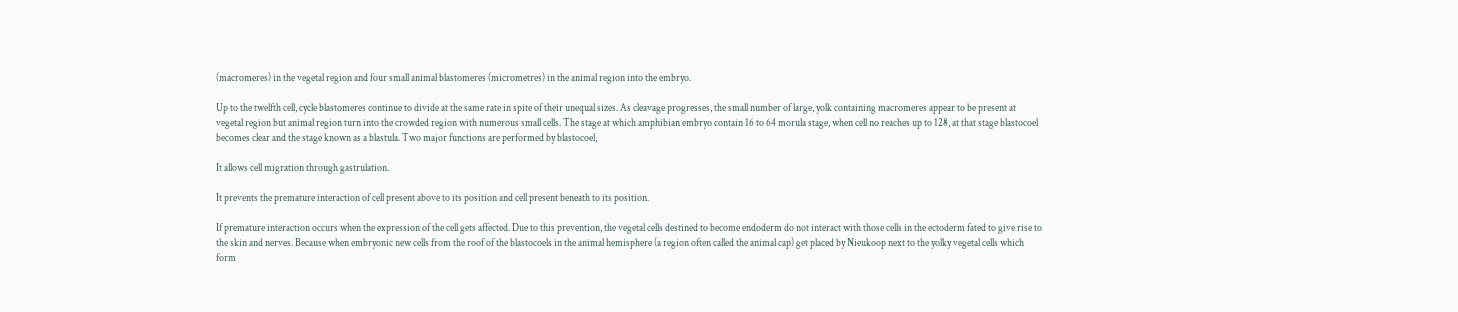(macromeres) in the vegetal region and four small animal blastomeres (micrometres) in the animal region into the embryo.

Up to the twelfth cell, cycle blastomeres continue to divide at the same rate in spite of their unequal sizes. As cleavage progresses, the small number of large, yolk containing macromeres appear to be present at vegetal region but animal region turn into the crowded region with numerous small cells. The stage at which amphibian embryo contain 16 to 64 morula stage, when cell no reaches up to 128, at that stage blastocoel becomes clear and the stage known as a blastula. Two major functions are performed by blastocoel,

It allows cell migration through gastrulation.

It prevents the premature interaction of cell present above to its position and cell present beneath to its position.

If premature interaction occurs when the expression of the cell gets affected. Due to this prevention, the vegetal cells destined to become endoderm do not interact with those cells in the ectoderm fated to give rise to the skin and nerves. Because when embryonic new cells from the roof of the blastocoels in the animal hemisphere (a region often called the animal cap) get placed by Nieukoop next to the yolky vegetal cells which form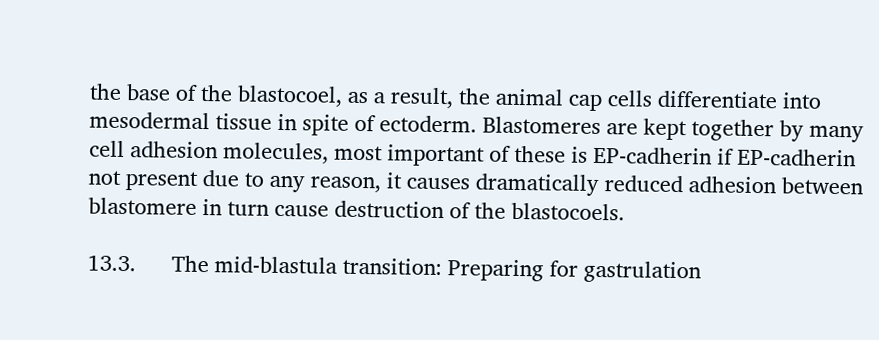the base of the blastocoel, as a result, the animal cap cells differentiate into mesodermal tissue in spite of ectoderm. Blastomeres are kept together by many cell adhesion molecules, most important of these is EP-cadherin if EP-cadherin not present due to any reason, it causes dramatically reduced adhesion between blastomere in turn cause destruction of the blastocoels.

13.3.      The mid-blastula transition: Preparing for gastrulation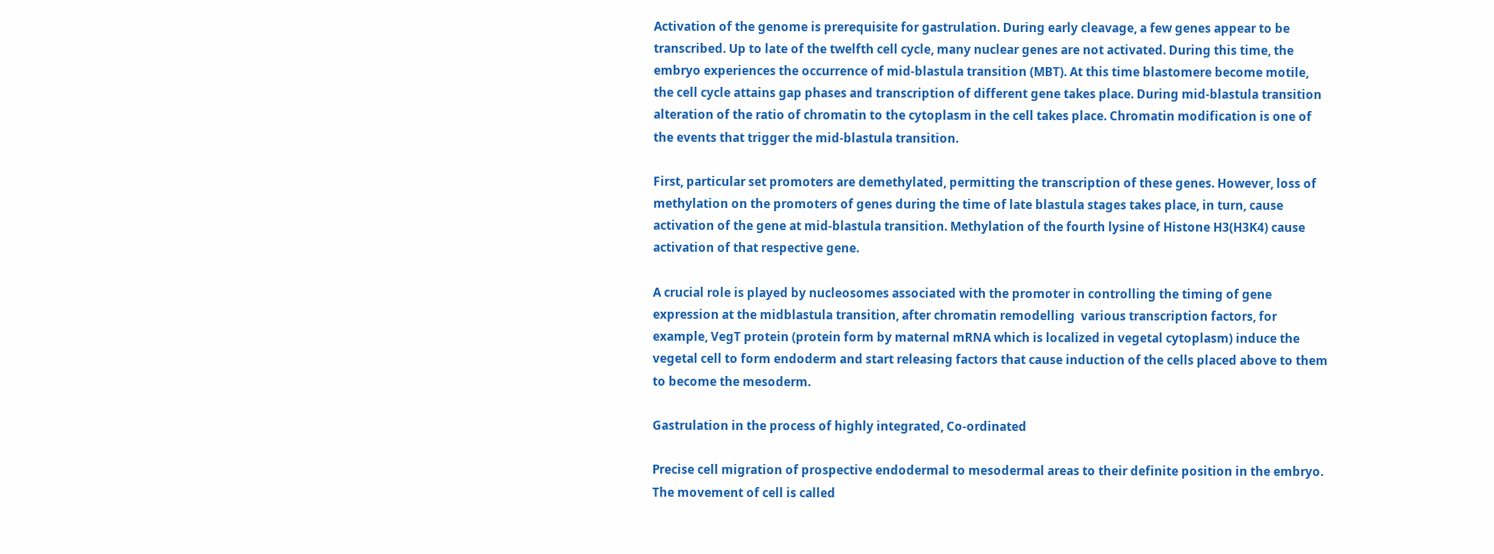Activation of the genome is prerequisite for gastrulation. During early cleavage, a few genes appear to be transcribed. Up to late of the twelfth cell cycle, many nuclear genes are not activated. During this time, the embryo experiences the occurrence of mid-blastula transition (MBT). At this time blastomere become motile, the cell cycle attains gap phases and transcription of different gene takes place. During mid-blastula transition alteration of the ratio of chromatin to the cytoplasm in the cell takes place. Chromatin modification is one of the events that trigger the mid-blastula transition.

First, particular set promoters are demethylated, permitting the transcription of these genes. However, loss of methylation on the promoters of genes during the time of late blastula stages takes place, in turn, cause activation of the gene at mid-blastula transition. Methylation of the fourth lysine of Histone H3(H3K4) cause activation of that respective gene.

A crucial role is played by nucleosomes associated with the promoter in controlling the timing of gene expression at the midblastula transition, after chromatin remodelling  various transcription factors, for example, VegT protein (protein form by maternal mRNA which is localized in vegetal cytoplasm) induce the vegetal cell to form endoderm and start releasing factors that cause induction of the cells placed above to them to become the mesoderm.

Gastrulation in the process of highly integrated, Co-ordinated

Precise cell migration of prospective endodermal to mesodermal areas to their definite position in the embryo. The movement of cell is called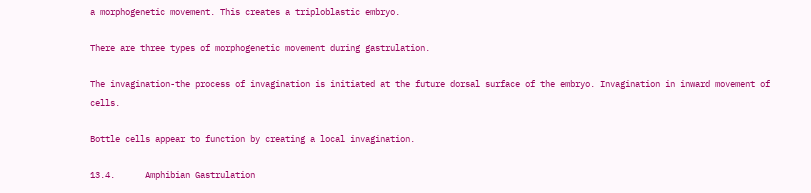a morphogenetic movement. This creates a triploblastic embryo.

There are three types of morphogenetic movement during gastrulation.

The invagination-the process of invagination is initiated at the future dorsal surface of the embryo. Invagination in inward movement of cells.

Bottle cells appear to function by creating a local invagination.

13.4.      Amphibian Gastrulation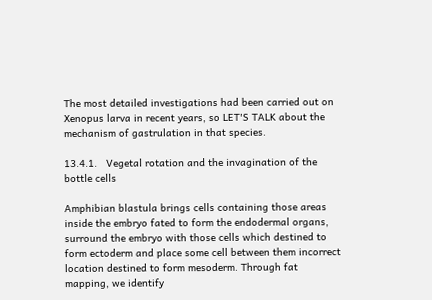The most detailed investigations had been carried out on Xenopus larva in recent years, so LET'S TALK about the mechanism of gastrulation in that species.

13.4.1.   Vegetal rotation and the invagination of the bottle cells

Amphibian blastula brings cells containing those areas inside the embryo fated to form the endodermal organs, surround the embryo with those cells which destined to form ectoderm and place some cell between them incorrect location destined to form mesoderm. Through fat mapping, we identify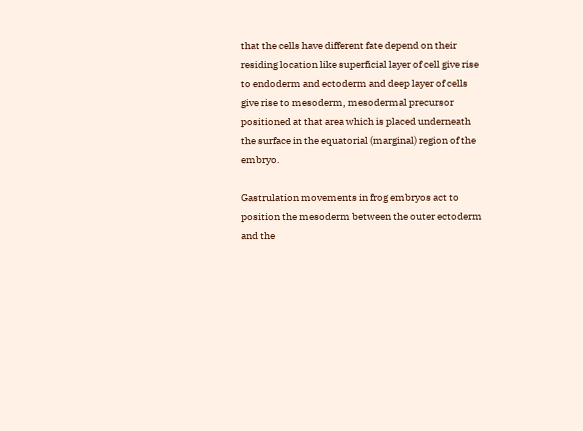that the cells have different fate depend on their residing location like superficial layer of cell give rise to endoderm and ectoderm and deep layer of cells give rise to mesoderm, mesodermal precursor positioned at that area which is placed underneath the surface in the equatorial (marginal) region of the embryo.

Gastrulation movements in frog embryos act to position the mesoderm between the outer ectoderm and the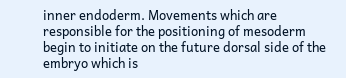inner endoderm. Movements which are responsible for the positioning of mesoderm begin to initiate on the future dorsal side of the embryo which is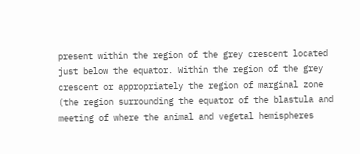present within the region of the grey crescent located just below the equator. Within the region of the grey crescent or appropriately the region of marginal zone (the region surrounding the equator of the blastula and meeting of where the animal and vegetal hemispheres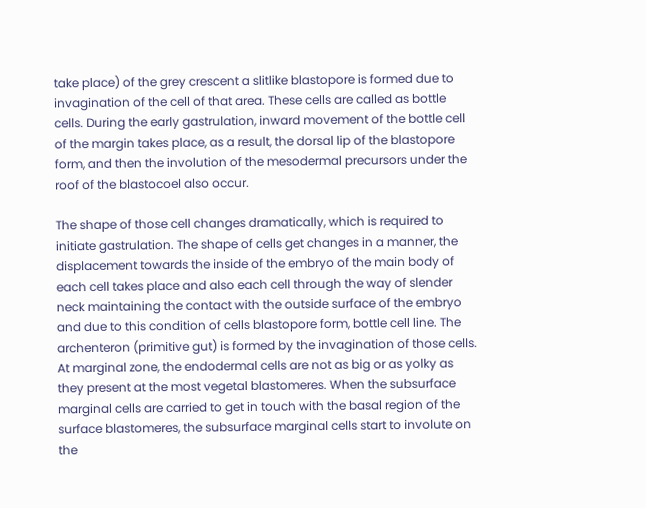take place) of the grey crescent a slitlike blastopore is formed due to invagination of the cell of that area. These cells are called as bottle cells. During the early gastrulation, inward movement of the bottle cell of the margin takes place, as a result, the dorsal lip of the blastopore form, and then the involution of the mesodermal precursors under the roof of the blastocoel also occur.

The shape of those cell changes dramatically, which is required to initiate gastrulation. The shape of cells get changes in a manner, the displacement towards the inside of the embryo of the main body of each cell takes place and also each cell through the way of slender neck maintaining the contact with the outside surface of the embryo and due to this condition of cells blastopore form, bottle cell line. The archenteron (primitive gut) is formed by the invagination of those cells. At marginal zone, the endodermal cells are not as big or as yolky as they present at the most vegetal blastomeres. When the subsurface marginal cells are carried to get in touch with the basal region of the surface blastomeres, the subsurface marginal cells start to involute on the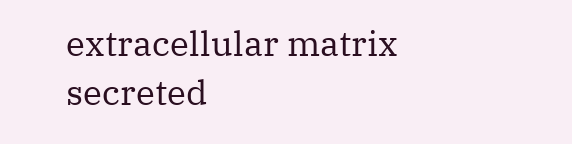extracellular matrix secreted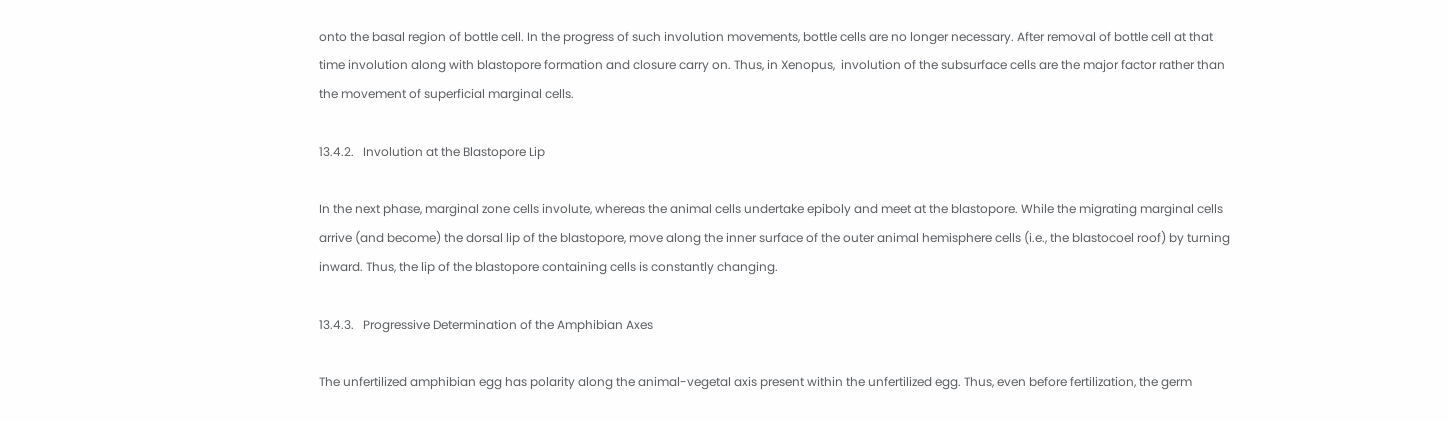onto the basal region of bottle cell. In the progress of such involution movements, bottle cells are no longer necessary. After removal of bottle cell at that time involution along with blastopore formation and closure carry on. Thus, in Xenopus,  involution of the subsurface cells are the major factor rather than the movement of superficial marginal cells.

13.4.2.   Involution at the Blastopore Lip

In the next phase, marginal zone cells involute, whereas the animal cells undertake epiboly and meet at the blastopore. While the migrating marginal cells arrive (and become) the dorsal lip of the blastopore, move along the inner surface of the outer animal hemisphere cells (i.e., the blastocoel roof) by turning inward. Thus, the lip of the blastopore containing cells is constantly changing.

13.4.3.   Progressive Determination of the Amphibian Axes

The unfertilized amphibian egg has polarity along the animal-vegetal axis present within the unfertilized egg. Thus, even before fertilization, the germ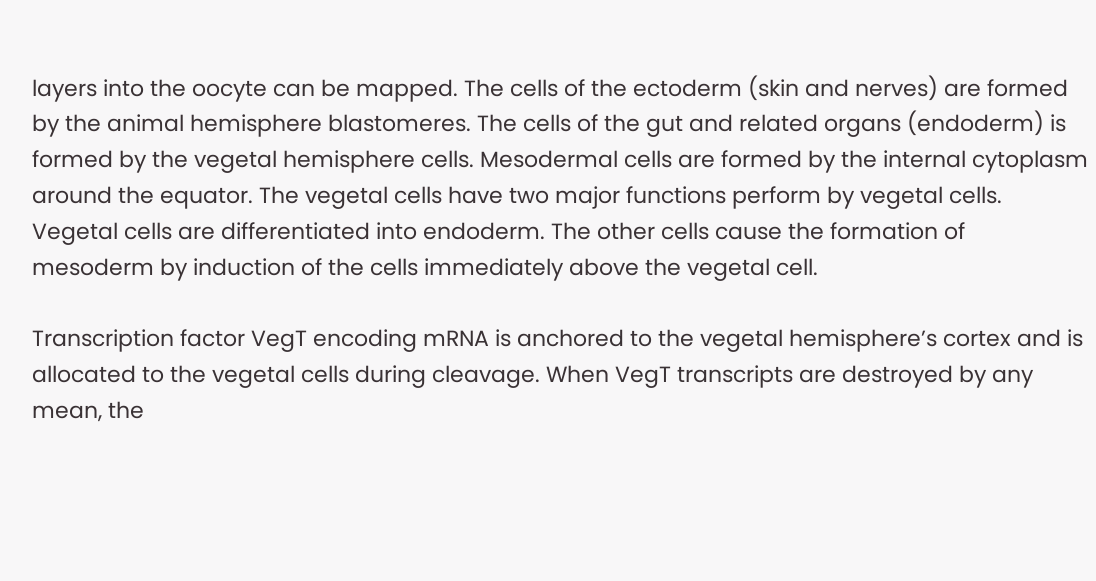layers into the oocyte can be mapped. The cells of the ectoderm (skin and nerves) are formed by the animal hemisphere blastomeres. The cells of the gut and related organs (endoderm) is formed by the vegetal hemisphere cells. Mesodermal cells are formed by the internal cytoplasm around the equator. The vegetal cells have two major functions perform by vegetal cells. Vegetal cells are differentiated into endoderm. The other cells cause the formation of mesoderm by induction of the cells immediately above the vegetal cell.

Transcription factor VegT encoding mRNA is anchored to the vegetal hemisphere’s cortex and is allocated to the vegetal cells during cleavage. When VegT transcripts are destroyed by any mean, the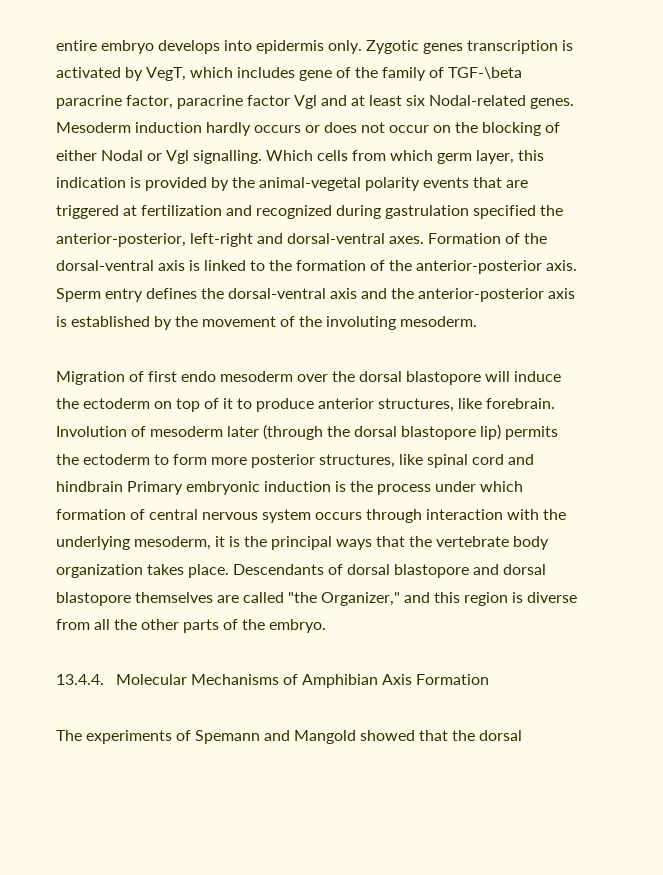entire embryo develops into epidermis only. Zygotic genes transcription is activated by VegT, which includes gene of the family of TGF-\beta paracrine factor, paracrine factor Vgl and at least six Nodal-related genes. Mesoderm induction hardly occurs or does not occur on the blocking of either Nodal or Vgl signalling. Which cells from which germ layer, this indication is provided by the animal-vegetal polarity events that are triggered at fertilization and recognized during gastrulation specified the anterior-posterior, left-right and dorsal-ventral axes. Formation of the dorsal-ventral axis is linked to the formation of the anterior-posterior axis. Sperm entry defines the dorsal-ventral axis and the anterior-posterior axis is established by the movement of the involuting mesoderm.

Migration of first endo mesoderm over the dorsal blastopore will induce the ectoderm on top of it to produce anterior structures, like forebrain. Involution of mesoderm later (through the dorsal blastopore lip) permits the ectoderm to form more posterior structures, like spinal cord and hindbrain Primary embryonic induction is the process under which formation of central nervous system occurs through interaction with the underlying mesoderm, it is the principal ways that the vertebrate body organization takes place. Descendants of dorsal blastopore and dorsal blastopore themselves are called "the Organizer," and this region is diverse from all the other parts of the embryo.

13.4.4.   Molecular Mechanisms of Amphibian Axis Formation

The experiments of Spemann and Mangold showed that the dorsal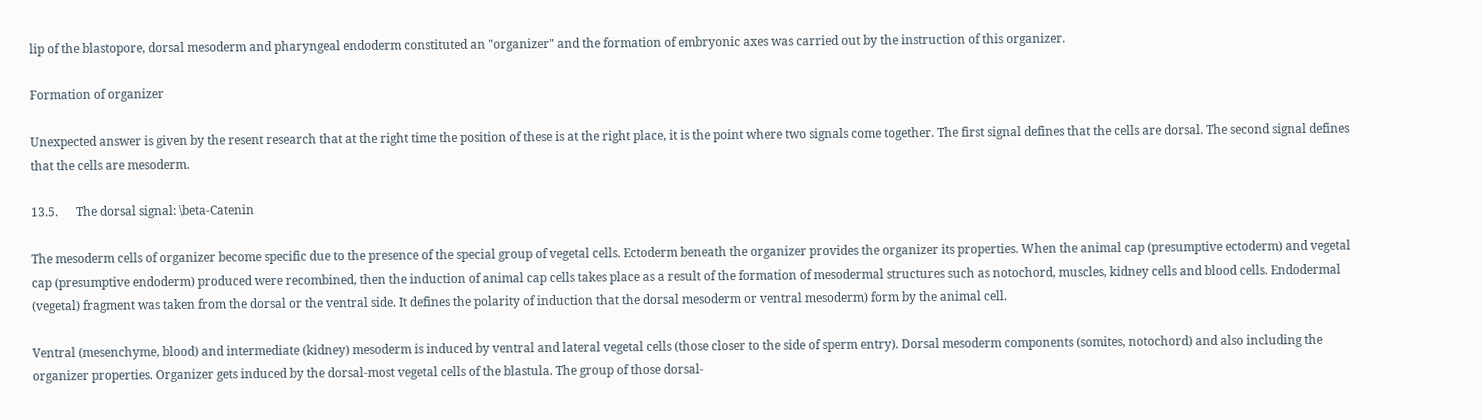lip of the blastopore, dorsal mesoderm and pharyngeal endoderm constituted an "organizer" and the formation of embryonic axes was carried out by the instruction of this organizer.

Formation of organizer

Unexpected answer is given by the resent research that at the right time the position of these is at the right place, it is the point where two signals come together. The first signal defines that the cells are dorsal. The second signal defines that the cells are mesoderm.

13.5.      The dorsal signal: \beta-Catenin

The mesoderm cells of organizer become specific due to the presence of the special group of vegetal cells. Ectoderm beneath the organizer provides the organizer its properties. When the animal cap (presumptive ectoderm) and vegetal cap (presumptive endoderm) produced were recombined, then the induction of animal cap cells takes place as a result of the formation of mesodermal structures such as notochord, muscles, kidney cells and blood cells. Endodermal (vegetal) fragment was taken from the dorsal or the ventral side. It defines the polarity of induction that the dorsal mesoderm or ventral mesoderm) form by the animal cell.

Ventral (mesenchyme, blood) and intermediate (kidney) mesoderm is induced by ventral and lateral vegetal cells (those closer to the side of sperm entry). Dorsal mesoderm components (somites, notochord) and also including the organizer properties. Organizer gets induced by the dorsal-most vegetal cells of the blastula. The group of those dorsal-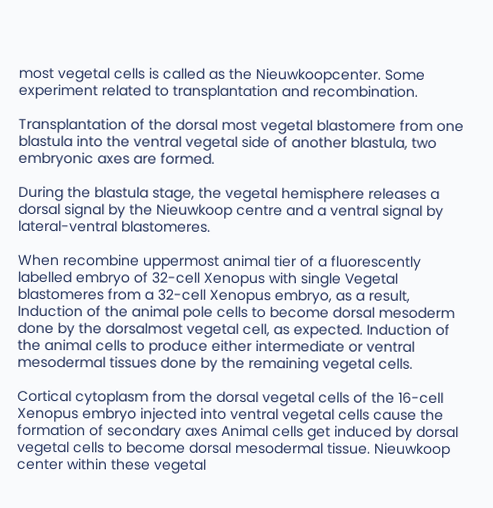most vegetal cells is called as the Nieuwkoopcenter. Some experiment related to transplantation and recombination.

Transplantation of the dorsal most vegetal blastomere from one blastula into the ventral vegetal side of another blastula, two embryonic axes are formed.

During the blastula stage, the vegetal hemisphere releases a dorsal signal by the Nieuwkoop centre and a ventral signal by lateral-ventral blastomeres.

When recombine uppermost animal tier of a fluorescently labelled embryo of 32-cell Xenopus with single Vegetal blastomeres from a 32-cell Xenopus embryo, as a result, Induction of the animal pole cells to become dorsal mesoderm done by the dorsalmost vegetal cell, as expected. Induction of the animal cells to produce either intermediate or ventral mesodermal tissues done by the remaining vegetal cells.

Cortical cytoplasm from the dorsal vegetal cells of the 16-cell Xenopus embryo injected into ventral vegetal cells cause the formation of secondary axes Animal cells get induced by dorsal vegetal cells to become dorsal mesodermal tissue. Nieuwkoop center within these vegetal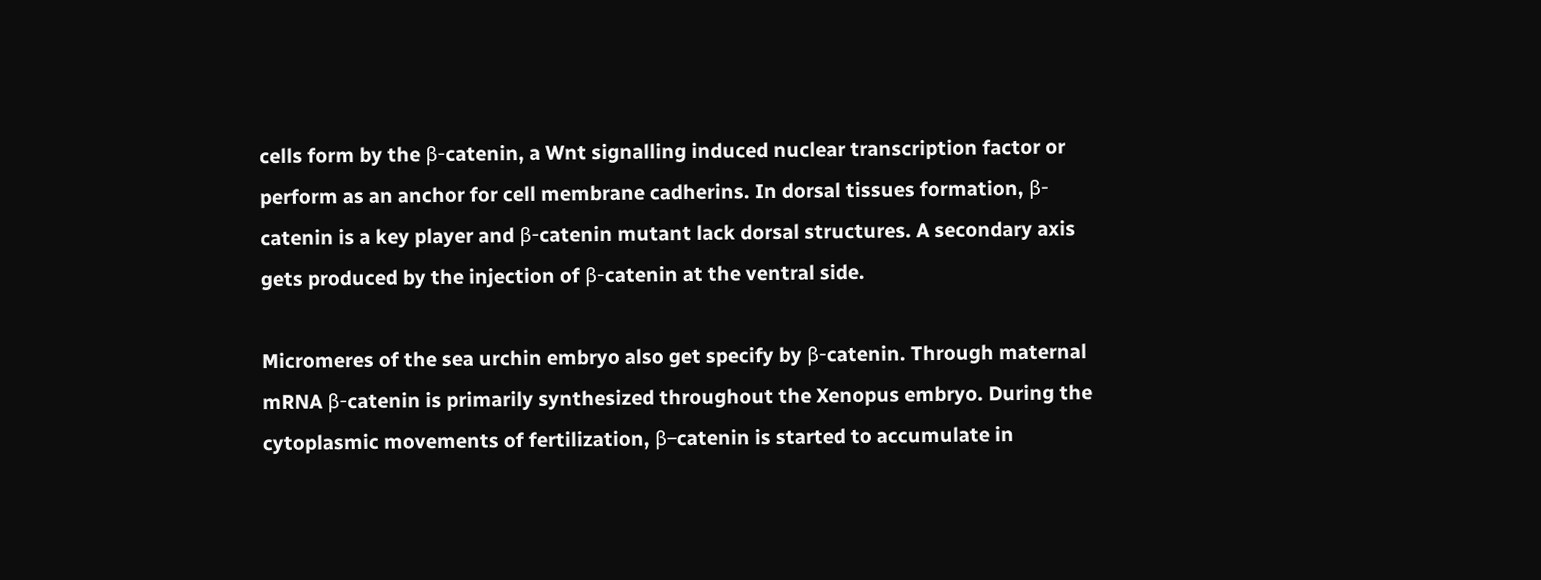cells form by the β-catenin, a Wnt signalling induced nuclear transcription factor or perform as an anchor for cell membrane cadherins. In dorsal tissues formation, β-catenin is a key player and β-catenin mutant lack dorsal structures. A secondary axis gets produced by the injection of β-catenin at the ventral side.

Micromeres of the sea urchin embryo also get specify by β-catenin. Through maternal mRNA β-catenin is primarily synthesized throughout the Xenopus embryo. During the cytoplasmic movements of fertilization, β–catenin is started to accumulate in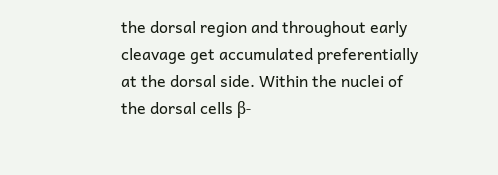the dorsal region and throughout early cleavage get accumulated preferentially at the dorsal side. Within the nuclei of the dorsal cells β-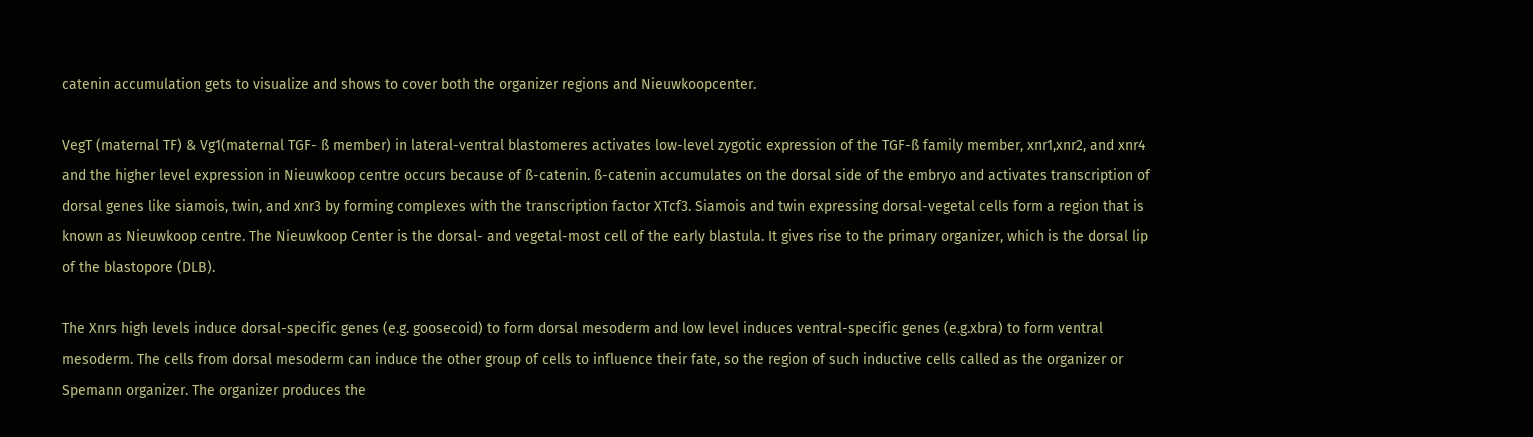catenin accumulation gets to visualize and shows to cover both the organizer regions and Nieuwkoopcenter.

VegT (maternal TF) & Vg1(maternal TGF- ß member) in lateral-ventral blastomeres activates low-level zygotic expression of the TGF-ß family member, xnr1,xnr2, and xnr4 and the higher level expression in Nieuwkoop centre occurs because of ß-catenin. ß-catenin accumulates on the dorsal side of the embryo and activates transcription of dorsal genes like siamois, twin, and xnr3 by forming complexes with the transcription factor XTcf3. Siamois and twin expressing dorsal-vegetal cells form a region that is known as Nieuwkoop centre. The Nieuwkoop Center is the dorsal- and vegetal-most cell of the early blastula. It gives rise to the primary organizer, which is the dorsal lip of the blastopore (DLB).

The Xnrs high levels induce dorsal-specific genes (e.g. goosecoid) to form dorsal mesoderm and low level induces ventral-specific genes (e.g.xbra) to form ventral mesoderm. The cells from dorsal mesoderm can induce the other group of cells to influence their fate, so the region of such inductive cells called as the organizer or Spemann organizer. The organizer produces the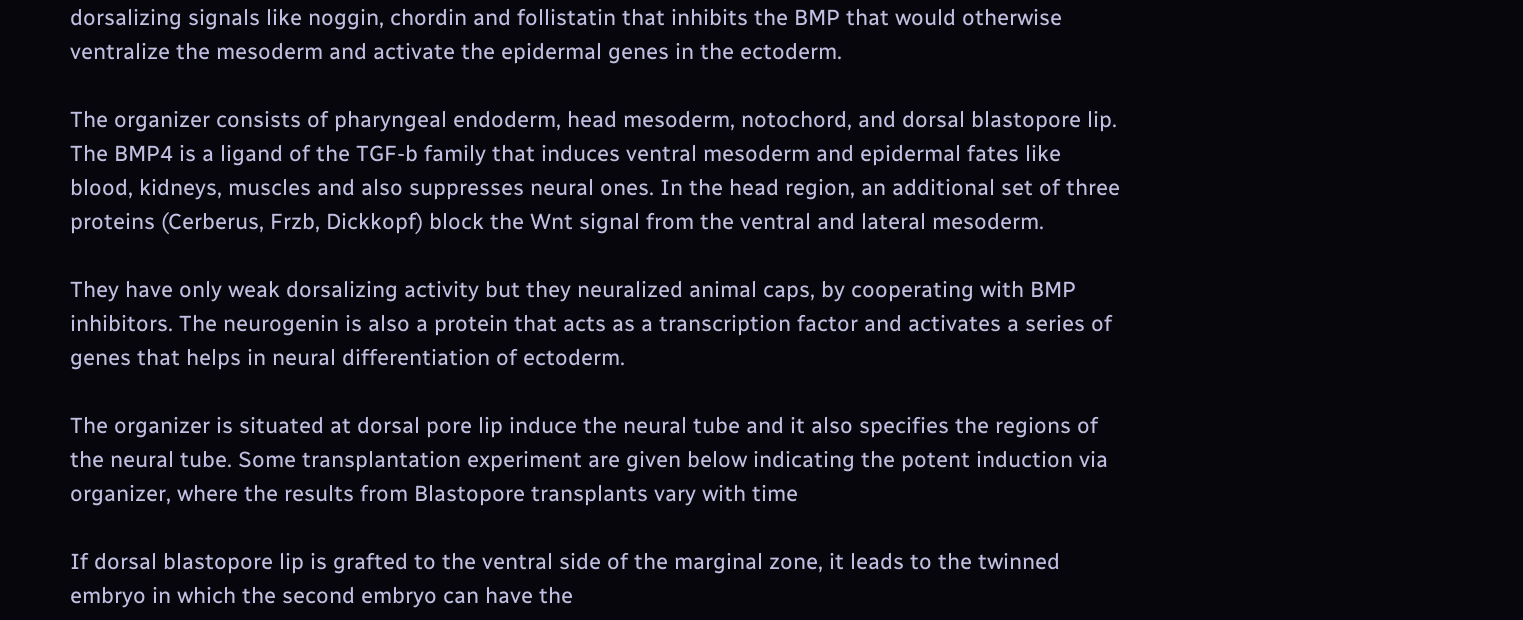dorsalizing signals like noggin, chordin and follistatin that inhibits the BMP that would otherwise ventralize the mesoderm and activate the epidermal genes in the ectoderm.

The organizer consists of pharyngeal endoderm, head mesoderm, notochord, and dorsal blastopore lip. The BMP4 is a ligand of the TGF-b family that induces ventral mesoderm and epidermal fates like blood, kidneys, muscles and also suppresses neural ones. In the head region, an additional set of three proteins (Cerberus, Frzb, Dickkopf) block the Wnt signal from the ventral and lateral mesoderm.

They have only weak dorsalizing activity but they neuralized animal caps, by cooperating with BMP inhibitors. The neurogenin is also a protein that acts as a transcription factor and activates a series of genes that helps in neural differentiation of ectoderm.

The organizer is situated at dorsal pore lip induce the neural tube and it also specifies the regions of the neural tube. Some transplantation experiment are given below indicating the potent induction via organizer, where the results from Blastopore transplants vary with time

If dorsal blastopore lip is grafted to the ventral side of the marginal zone, it leads to the twinned embryo in which the second embryo can have the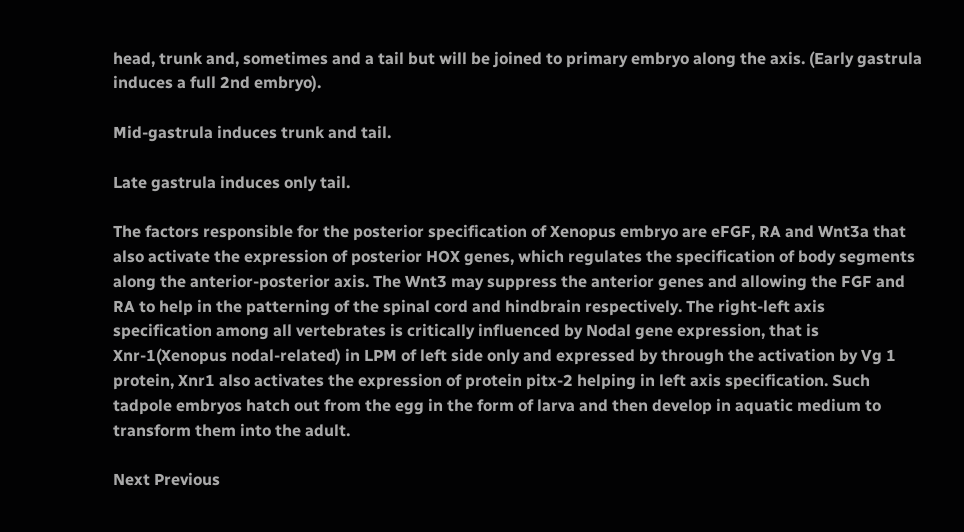head, trunk and, sometimes and a tail but will be joined to primary embryo along the axis. (Early gastrula induces a full 2nd embryo).

Mid-gastrula induces trunk and tail.

Late gastrula induces only tail.

The factors responsible for the posterior specification of Xenopus embryo are eFGF, RA and Wnt3a that also activate the expression of posterior HOX genes, which regulates the specification of body segments along the anterior-posterior axis. The Wnt3 may suppress the anterior genes and allowing the FGF and RA to help in the patterning of the spinal cord and hindbrain respectively. The right-left axis specification among all vertebrates is critically influenced by Nodal gene expression, that is Xnr-1(Xenopus nodal-related) in LPM of left side only and expressed by through the activation by Vg 1 protein, Xnr1 also activates the expression of protein pitx-2 helping in left axis specification. Such tadpole embryos hatch out from the egg in the form of larva and then develop in aquatic medium to transform them into the adult.

Next Previous